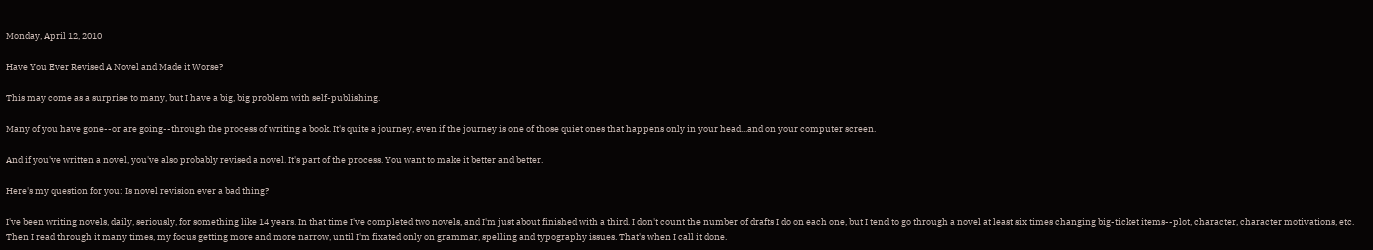Monday, April 12, 2010

Have You Ever Revised A Novel and Made it Worse?

This may come as a surprise to many, but I have a big, big problem with self-publishing.

Many of you have gone--or are going--through the process of writing a book. It's quite a journey, even if the journey is one of those quiet ones that happens only in your head...and on your computer screen.

And if you've written a novel, you've also probably revised a novel. It's part of the process. You want to make it better and better.

Here's my question for you: Is novel revision ever a bad thing?

I've been writing novels, daily, seriously, for something like 14 years. In that time I've completed two novels, and I'm just about finished with a third. I don't count the number of drafts I do on each one, but I tend to go through a novel at least six times changing big-ticket items--plot, character, character motivations, etc. Then I read through it many times, my focus getting more and more narrow, until I'm fixated only on grammar, spelling and typography issues. That's when I call it done.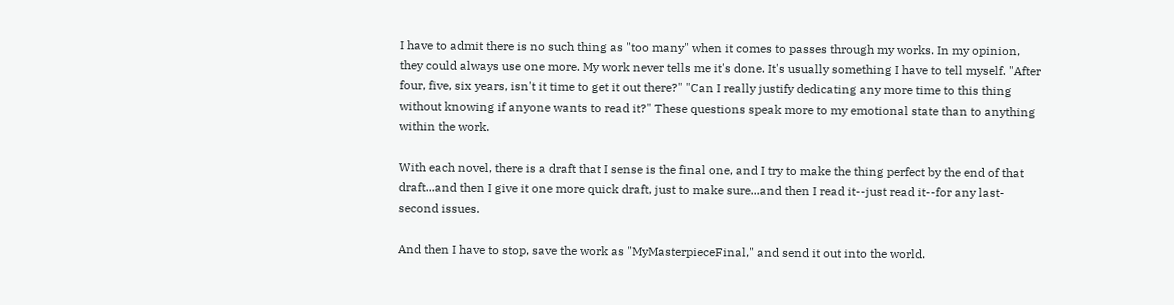I have to admit there is no such thing as "too many" when it comes to passes through my works. In my opinion, they could always use one more. My work never tells me it's done. It's usually something I have to tell myself. "After four, five, six years, isn't it time to get it out there?" "Can I really justify dedicating any more time to this thing without knowing if anyone wants to read it?" These questions speak more to my emotional state than to anything within the work.

With each novel, there is a draft that I sense is the final one, and I try to make the thing perfect by the end of that draft...and then I give it one more quick draft, just to make sure...and then I read it--just read it--for any last-second issues.

And then I have to stop, save the work as "MyMasterpieceFinal," and send it out into the world.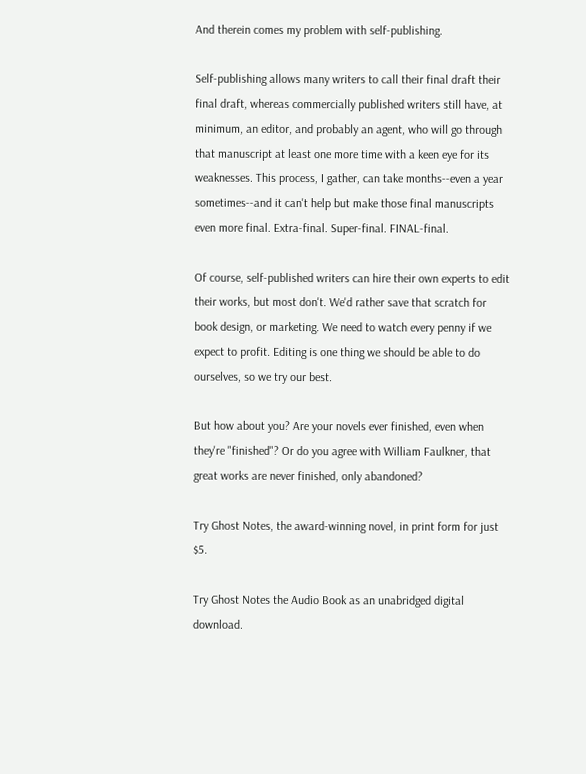And therein comes my problem with self-publishing.

Self-publishing allows many writers to call their final draft their final draft, whereas commercially published writers still have, at minimum, an editor, and probably an agent, who will go through that manuscript at least one more time with a keen eye for its weaknesses. This process, I gather, can take months--even a year sometimes--and it can't help but make those final manuscripts even more final. Extra-final. Super-final. FINAL-final.

Of course, self-published writers can hire their own experts to edit their works, but most don't. We'd rather save that scratch for book design, or marketing. We need to watch every penny if we expect to profit. Editing is one thing we should be able to do ourselves, so we try our best.

But how about you? Are your novels ever finished, even when they're "finished"? Or do you agree with William Faulkner, that great works are never finished, only abandoned?

Try Ghost Notes, the award-winning novel, in print form for just $5.

Try Ghost Notes the Audio Book as an unabridged digital download.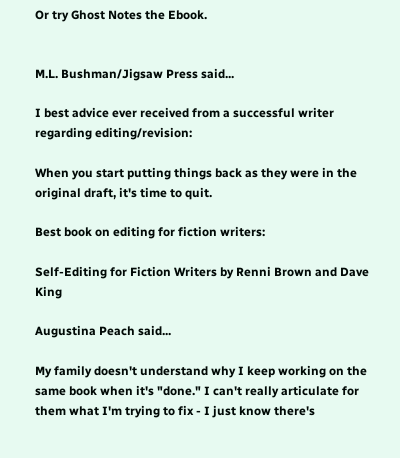Or try Ghost Notes the Ebook.


M.L. Bushman/Jigsaw Press said...

I best advice ever received from a successful writer regarding editing/revision:

When you start putting things back as they were in the original draft, it's time to quit.

Best book on editing for fiction writers:

Self-Editing for Fiction Writers by Renni Brown and Dave King

Augustina Peach said...

My family doesn't understand why I keep working on the same book when it's "done." I can't really articulate for them what I'm trying to fix - I just know there's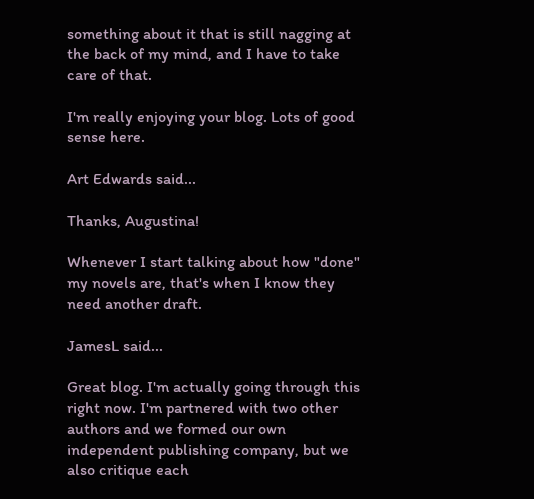something about it that is still nagging at the back of my mind, and I have to take care of that.

I'm really enjoying your blog. Lots of good sense here.

Art Edwards said...

Thanks, Augustina!

Whenever I start talking about how "done" my novels are, that's when I know they need another draft.

JamesL said...

Great blog. I'm actually going through this right now. I'm partnered with two other authors and we formed our own independent publishing company, but we also critique each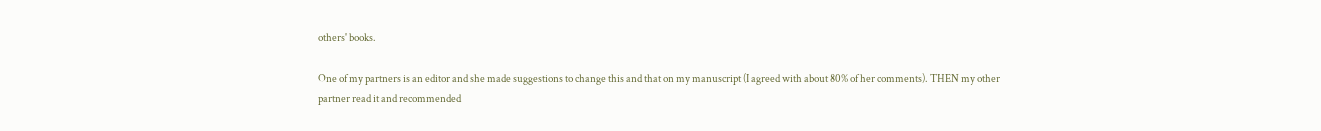others' books.

One of my partners is an editor and she made suggestions to change this and that on my manuscript (I agreed with about 80% of her comments). THEN my other partner read it and recommended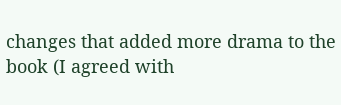changes that added more drama to the book (I agreed with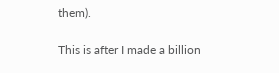them).

This is after I made a billion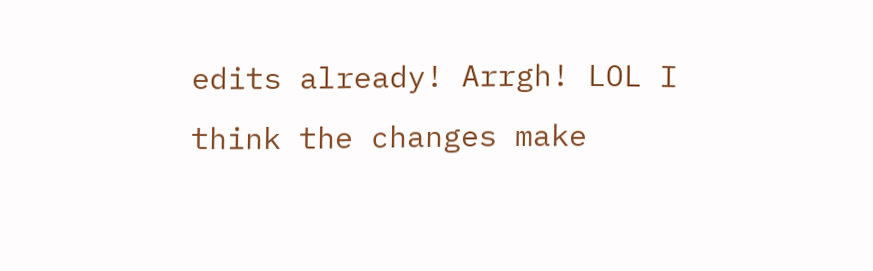edits already! Arrgh! LOL I think the changes make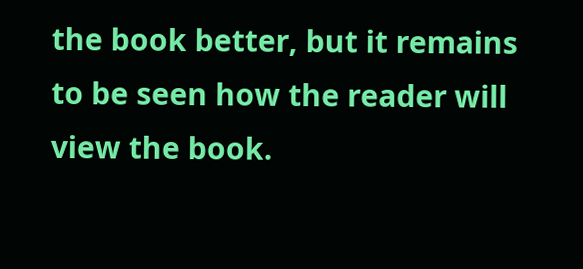the book better, but it remains to be seen how the reader will view the book.